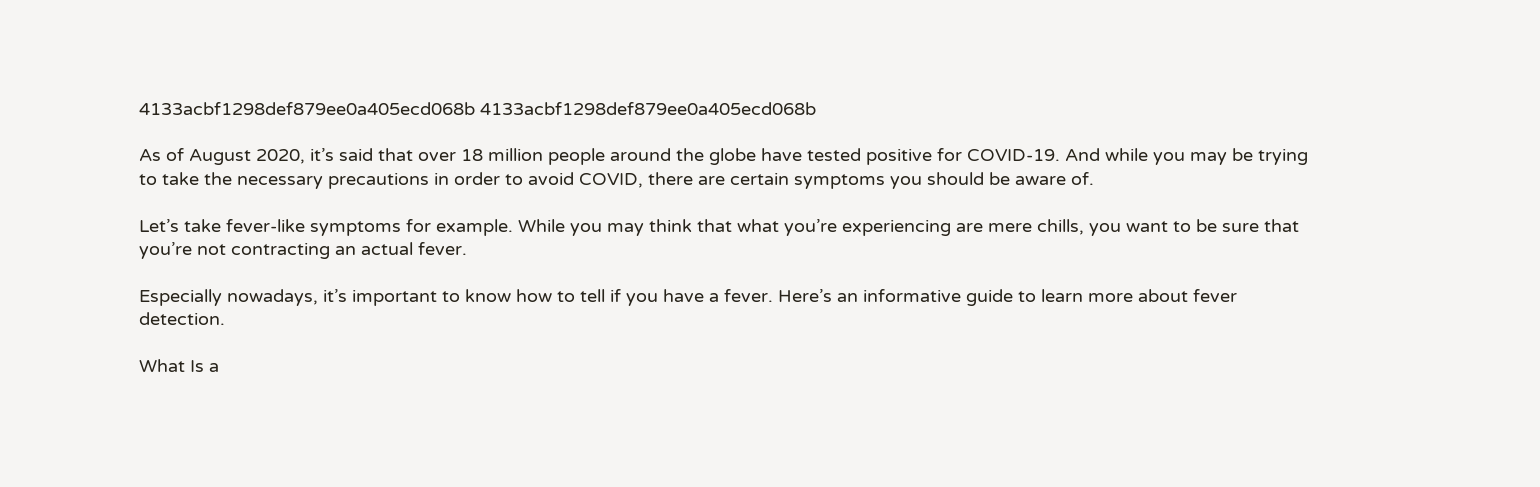4133acbf1298def879ee0a405ecd068b 4133acbf1298def879ee0a405ecd068b

As of August 2020, it’s said that over 18 million people around the globe have tested positive for COVID-19. And while you may be trying to take the necessary precautions in order to avoid COVID, there are certain symptoms you should be aware of.

Let’s take fever-like symptoms for example. While you may think that what you’re experiencing are mere chills, you want to be sure that you’re not contracting an actual fever.

Especially nowadays, it’s important to know how to tell if you have a fever. Here’s an informative guide to learn more about fever detection.

What Is a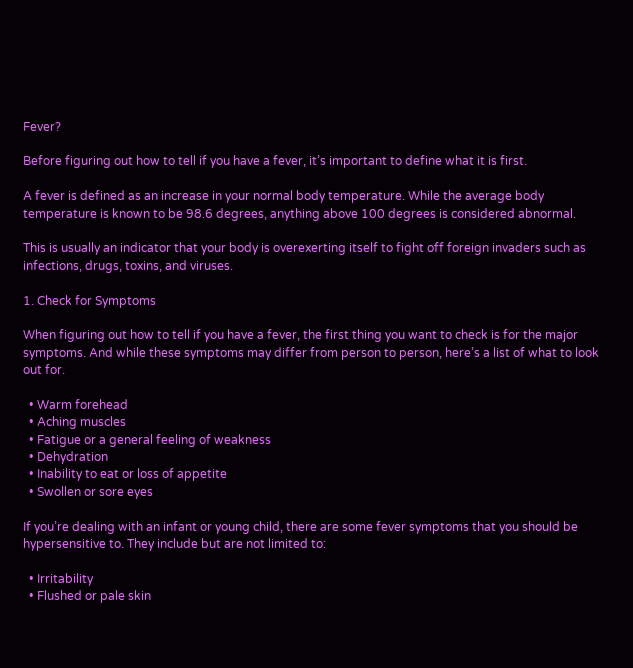Fever?

Before figuring out how to tell if you have a fever, it’s important to define what it is first.

A fever is defined as an increase in your normal body temperature. While the average body temperature is known to be 98.6 degrees, anything above 100 degrees is considered abnormal.

This is usually an indicator that your body is overexerting itself to fight off foreign invaders such as infections, drugs, toxins, and viruses.

1. Check for Symptoms

When figuring out how to tell if you have a fever, the first thing you want to check is for the major symptoms. And while these symptoms may differ from person to person, here’s a list of what to look out for.

  • Warm forehead
  • Aching muscles
  • Fatigue or a general feeling of weakness
  • Dehydration
  • Inability to eat or loss of appetite
  • Swollen or sore eyes

If you’re dealing with an infant or young child, there are some fever symptoms that you should be hypersensitive to. They include but are not limited to:

  • Irritability
  • Flushed or pale skin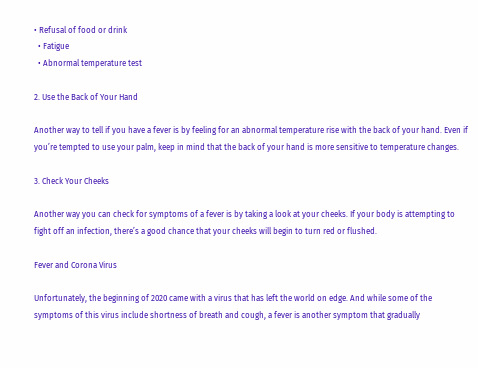• Refusal of food or drink
  • Fatigue
  • Abnormal temperature test

2. Use the Back of Your Hand

Another way to tell if you have a fever is by feeling for an abnormal temperature rise with the back of your hand. Even if you’re tempted to use your palm, keep in mind that the back of your hand is more sensitive to temperature changes.

3. Check Your Cheeks

Another way you can check for symptoms of a fever is by taking a look at your cheeks. If your body is attempting to fight off an infection, there’s a good chance that your cheeks will begin to turn red or flushed.

Fever and Corona Virus

Unfortunately, the beginning of 2020 came with a virus that has left the world on edge. And while some of the symptoms of this virus include shortness of breath and cough, a fever is another symptom that gradually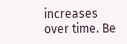increases over time. Be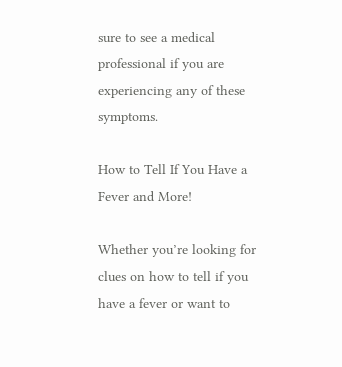sure to see a medical professional if you are experiencing any of these symptoms.

How to Tell If You Have a Fever and More!

Whether you’re looking for clues on how to tell if you have a fever or want to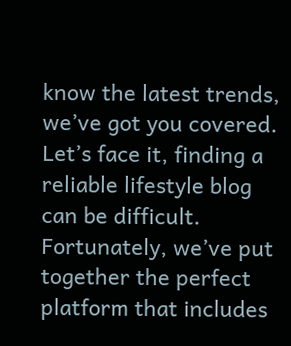know the latest trends, we’ve got you covered. Let’s face it, finding a reliable lifestyle blog can be difficult. Fortunately, we’ve put together the perfect platform that includes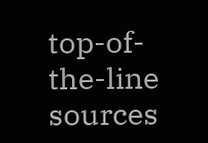top-of-the-line sources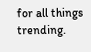for all things trending.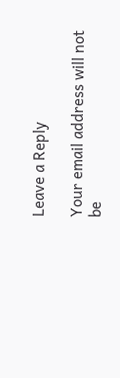Leave a Reply

Your email address will not be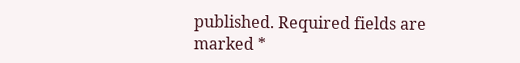published. Required fields are marked *